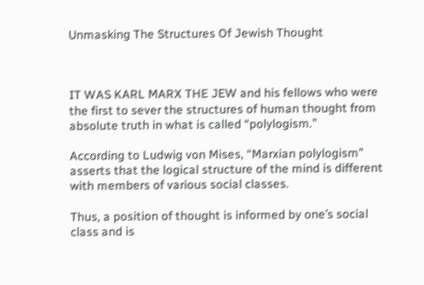Unmasking The Structures Of Jewish Thought



IT WAS KARL MARX THE JEW and his fellows who were the first to sever the structures of human thought from absolute truth in what is called “polylogism.”

According to Ludwig von Mises, “Marxian polylogism” asserts that the logical structure of the mind is different with members of various social classes.

Thus, a position of thought is informed by one’s social class and is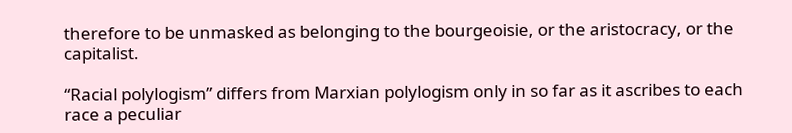therefore to be unmasked as belonging to the bourgeoisie, or the aristocracy, or the capitalist.

“Racial polylogism” differs from Marxian polylogism only in so far as it ascribes to each race a peculiar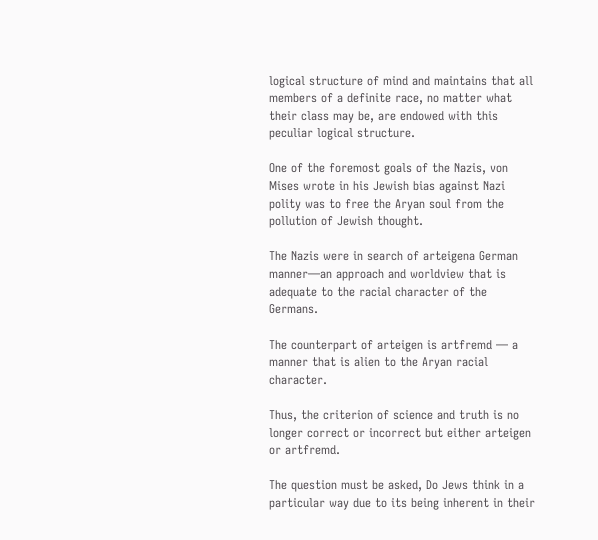logical structure of mind and maintains that all members of a definite race, no matter what their class may be, are endowed with this peculiar logical structure.

One of the foremost goals of the Nazis, von Mises wrote in his Jewish bias against Nazi polity was to free the Aryan soul from the pollution of Jewish thought.

The Nazis were in search of arteigena German manner—an approach and worldview that is adequate to the racial character of the Germans.

The counterpart of arteigen is artfremd — a manner that is alien to the Aryan racial character.

Thus, the criterion of science and truth is no longer correct or incorrect but either arteigen or artfremd.

The question must be asked, Do Jews think in a particular way due to its being inherent in their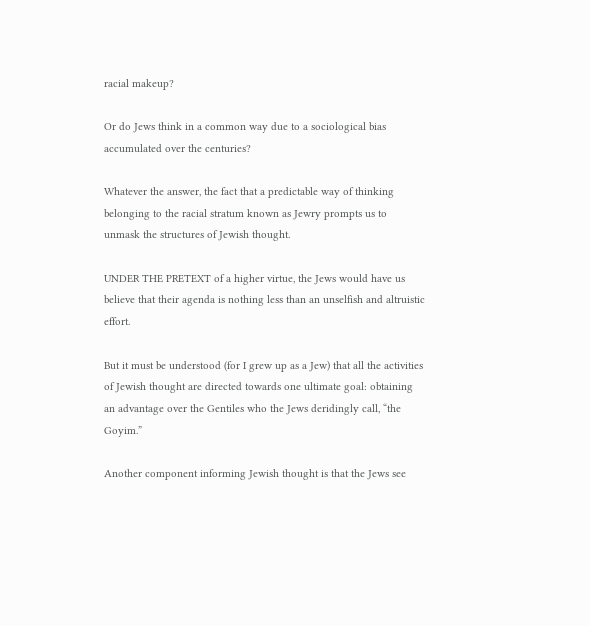racial makeup?

Or do Jews think in a common way due to a sociological bias accumulated over the centuries?

Whatever the answer, the fact that a predictable way of thinking belonging to the racial stratum known as Jewry prompts us to unmask the structures of Jewish thought.

UNDER THE PRETEXT of a higher virtue, the Jews would have us believe that their agenda is nothing less than an unselfish and altruistic effort.

But it must be understood (for I grew up as a Jew) that all the activities of Jewish thought are directed towards one ultimate goal: obtaining an advantage over the Gentiles who the Jews deridingly call, “the Goyim.”

Another component informing Jewish thought is that the Jews see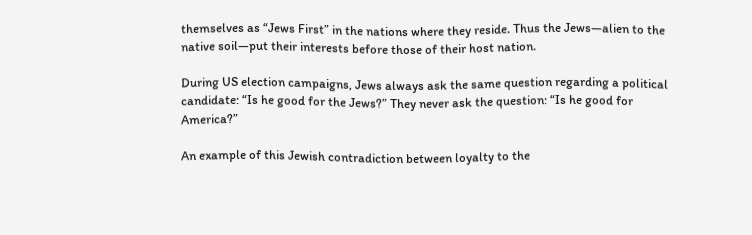themselves as “Jews First” in the nations where they reside. Thus the Jews—alien to the native soil—put their interests before those of their host nation.

During US election campaigns, Jews always ask the same question regarding a political candidate: “Is he good for the Jews?” They never ask the question: “Is he good for America?”

An example of this Jewish contradiction between loyalty to the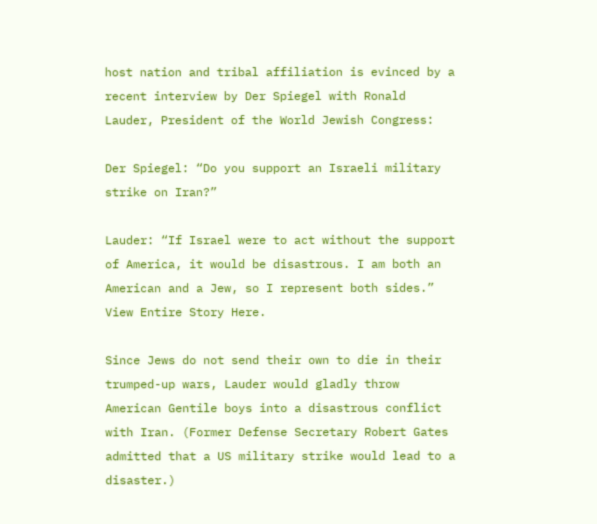host nation and tribal affiliation is evinced by a recent interview by Der Spiegel with Ronald Lauder, President of the World Jewish Congress:

Der Spiegel: “Do you support an Israeli military strike on Iran?”

Lauder: “If Israel were to act without the support of America, it would be disastrous. I am both an American and a Jew, so I represent both sides.” View Entire Story Here.

Since Jews do not send their own to die in their trumped-up wars, Lauder would gladly throw American Gentile boys into a disastrous conflict with Iran. (Former Defense Secretary Robert Gates admitted that a US military strike would lead to a disaster.)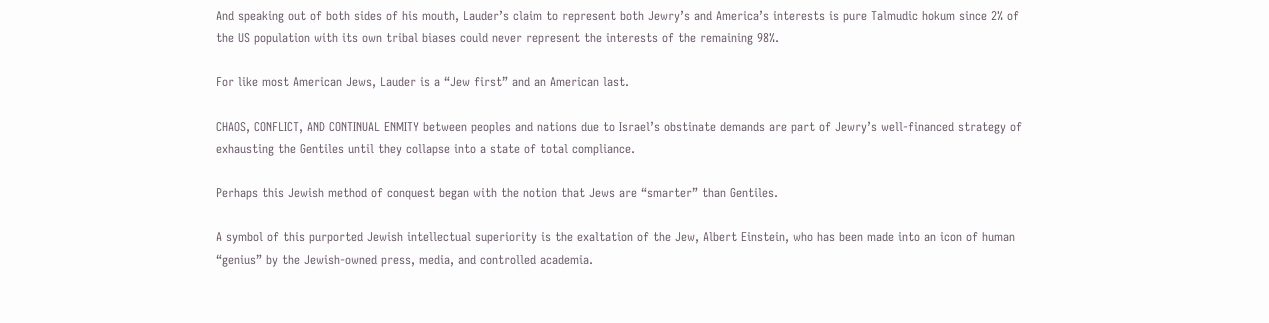And speaking out of both sides of his mouth, Lauder’s claim to represent both Jewry’s and America’s interests is pure Talmudic hokum since 2% of the US population with its own tribal biases could never represent the interests of the remaining 98%.

For like most American Jews, Lauder is a “Jew first” and an American last.

CHAOS, CONFLICT, AND CONTINUAL ENMITY between peoples and nations due to Israel’s obstinate demands are part of Jewry’s well-financed strategy of exhausting the Gentiles until they collapse into a state of total compliance.

Perhaps this Jewish method of conquest began with the notion that Jews are “smarter” than Gentiles.

A symbol of this purported Jewish intellectual superiority is the exaltation of the Jew, Albert Einstein, who has been made into an icon of human “genius” by the Jewish-owned press, media, and controlled academia.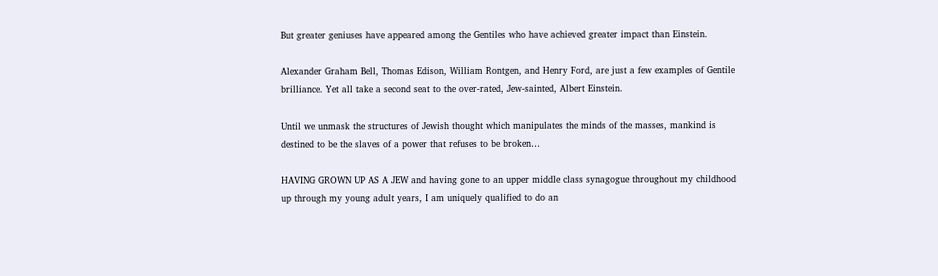But greater geniuses have appeared among the Gentiles who have achieved greater impact than Einstein.

Alexander Graham Bell, Thomas Edison, William Rontgen, and Henry Ford, are just a few examples of Gentile brilliance. Yet all take a second seat to the over-rated, Jew-sainted, Albert Einstein.

Until we unmask the structures of Jewish thought which manipulates the minds of the masses, mankind is destined to be the slaves of a power that refuses to be broken…

HAVING GROWN UP AS A JEW and having gone to an upper middle class synagogue throughout my childhood up through my young adult years, I am uniquely qualified to do an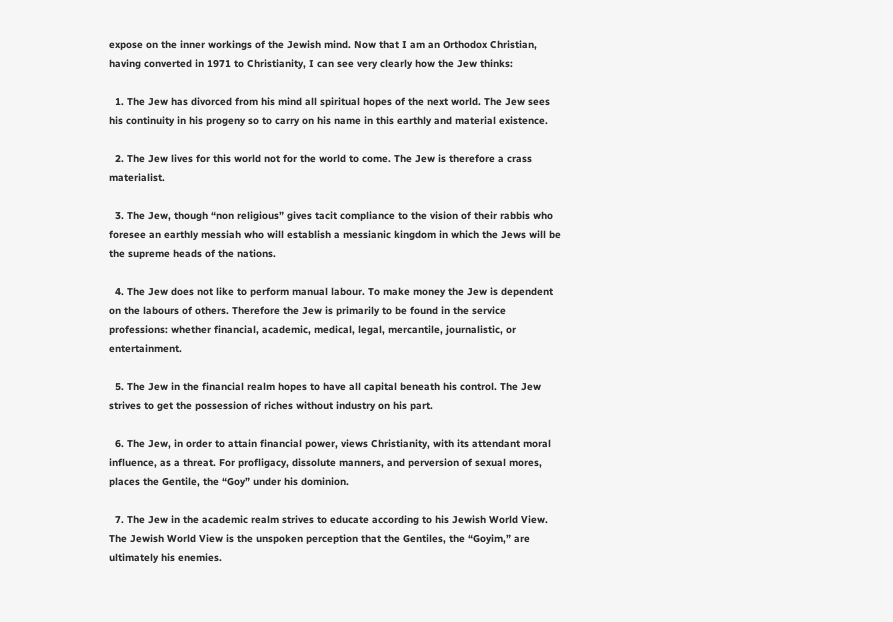expose on the inner workings of the Jewish mind. Now that I am an Orthodox Christian, having converted in 1971 to Christianity, I can see very clearly how the Jew thinks:

  1. The Jew has divorced from his mind all spiritual hopes of the next world. The Jew sees his continuity in his progeny so to carry on his name in this earthly and material existence.

  2. The Jew lives for this world not for the world to come. The Jew is therefore a crass materialist.

  3. The Jew, though “non religious” gives tacit compliance to the vision of their rabbis who foresee an earthly messiah who will establish a messianic kingdom in which the Jews will be the supreme heads of the nations.

  4. The Jew does not like to perform manual labour. To make money the Jew is dependent on the labours of others. Therefore the Jew is primarily to be found in the service professions: whether financial, academic, medical, legal, mercantile, journalistic, or entertainment.

  5. The Jew in the financial realm hopes to have all capital beneath his control. The Jew strives to get the possession of riches without industry on his part.

  6. The Jew, in order to attain financial power, views Christianity, with its attendant moral influence, as a threat. For profligacy, dissolute manners, and perversion of sexual mores, places the Gentile, the “Goy” under his dominion.

  7. The Jew in the academic realm strives to educate according to his Jewish World View. The Jewish World View is the unspoken perception that the Gentiles, the “Goyim,” are ultimately his enemies.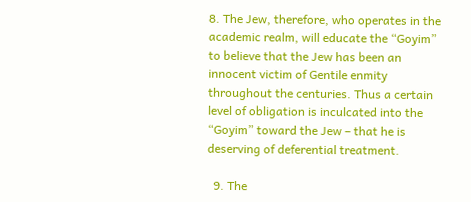8. The Jew, therefore, who operates in the academic realm, will educate the “Goyim” to believe that the Jew has been an innocent victim of Gentile enmity throughout the centuries. Thus a certain level of obligation is inculcated into the “Goyim” toward the Jew – that he is deserving of deferential treatment.

  9. The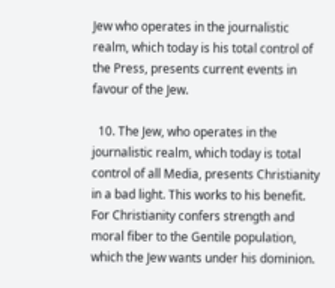Jew who operates in the journalistic realm, which today is his total control of the Press, presents current events in favour of the Jew.

  10. The Jew, who operates in the journalistic realm, which today is total control of all Media, presents Christianity in a bad light. This works to his benefit. For Christianity confers strength and moral fiber to the Gentile population, which the Jew wants under his dominion.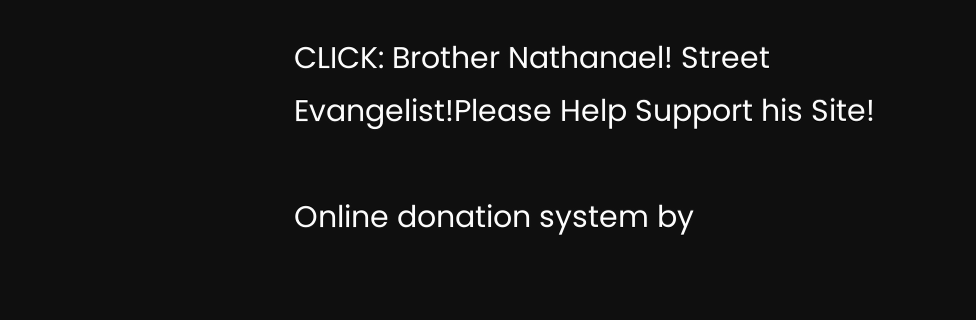CLICK: Brother Nathanael! Street Evangelist!Please Help Support his Site!

Online donation system by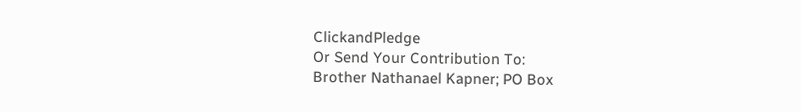ClickandPledge
Or Send Your Contribution To:
Brother Nathanael Kapner; PO Box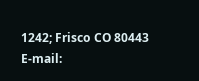1242; Frisco CO 80443
E-mail: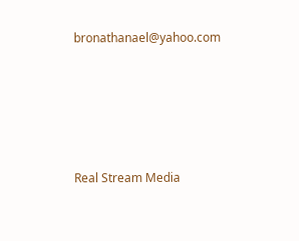bronathanael@yahoo.com





Real Stream Media